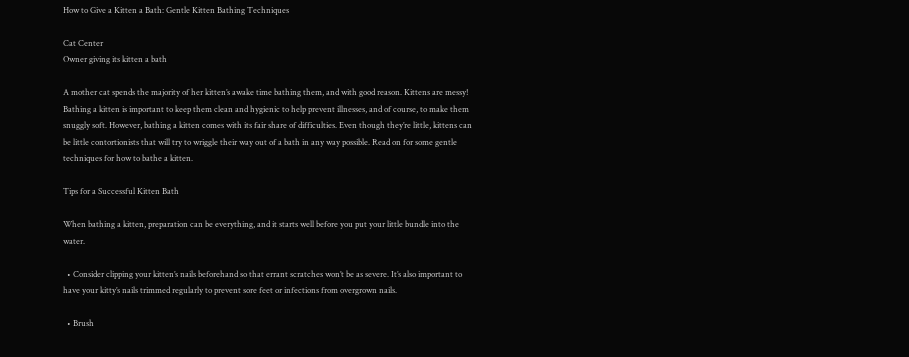How to Give a Kitten a Bath: Gentle Kitten Bathing Techniques

Cat Center
Owner giving its kitten a bath

A mother cat spends the majority of her kitten’s awake time bathing them, and with good reason. Kittens are messy! Bathing a kitten is important to keep them clean and hygienic to help prevent illnesses, and of course, to make them snuggly soft. However, bathing a kitten comes with its fair share of difficulties. Even though they’re little, kittens can be little contortionists that will try to wriggle their way out of a bath in any way possible. Read on for some gentle techniques for how to bathe a kitten.

Tips for a Successful Kitten Bath

When bathing a kitten, preparation can be everything, and it starts well before you put your little bundle into the water.

  • Consider clipping your kitten’s nails beforehand so that errant scratches won’t be as severe. It’s also important to have your kitty’s nails trimmed regularly to prevent sore feet or infections from overgrown nails.

  • Brush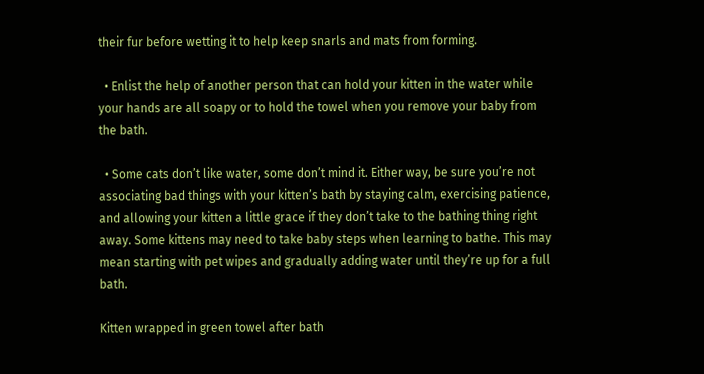their fur before wetting it to help keep snarls and mats from forming.

  • Enlist the help of another person that can hold your kitten in the water while your hands are all soapy or to hold the towel when you remove your baby from the bath.

  • Some cats don’t like water, some don’t mind it. Either way, be sure you’re not associating bad things with your kitten’s bath by staying calm, exercising patience, and allowing your kitten a little grace if they don’t take to the bathing thing right away. Some kittens may need to take baby steps when learning to bathe. This may mean starting with pet wipes and gradually adding water until they’re up for a full bath.

Kitten wrapped in green towel after bath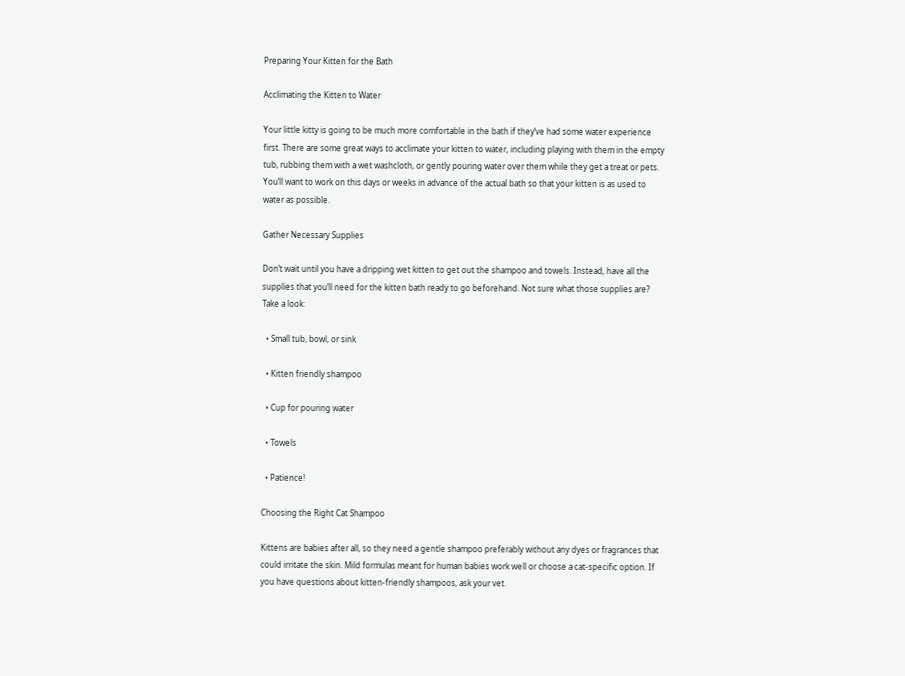Preparing Your Kitten for the Bath

Acclimating the Kitten to Water

Your little kitty is going to be much more comfortable in the bath if they’ve had some water experience first. There are some great ways to acclimate your kitten to water, including playing with them in the empty tub, rubbing them with a wet washcloth, or gently pouring water over them while they get a treat or pets. You’ll want to work on this days or weeks in advance of the actual bath so that your kitten is as used to water as possible.

Gather Necessary Supplies

Don’t wait until you have a dripping wet kitten to get out the shampoo and towels. Instead, have all the supplies that you’ll need for the kitten bath ready to go beforehand. Not sure what those supplies are? Take a look:

  • Small tub, bowl, or sink

  • Kitten friendly shampoo

  • Cup for pouring water

  • Towels

  • Patience!

Choosing the Right Cat Shampoo

Kittens are babies after all, so they need a gentle shampoo preferably without any dyes or fragrances that could irritate the skin. Mild formulas meant for human babies work well or choose a cat-specific option. If you have questions about kitten-friendly shampoos, ask your vet.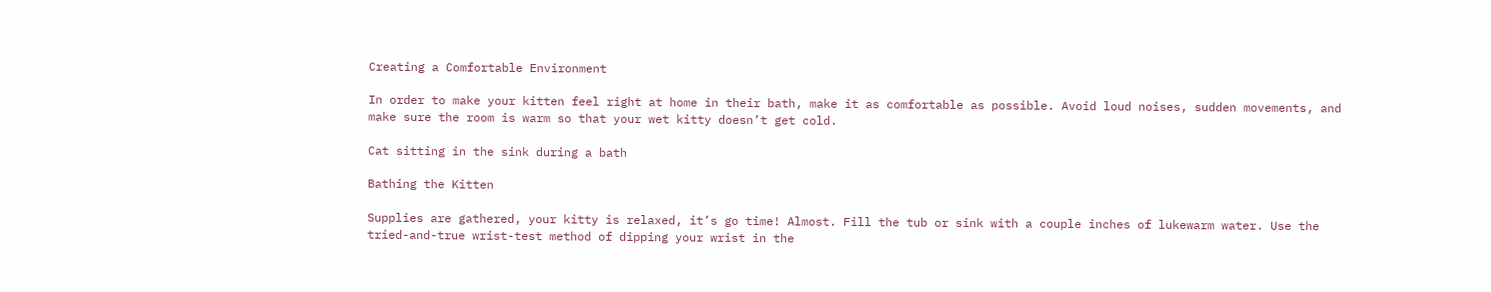Creating a Comfortable Environment

In order to make your kitten feel right at home in their bath, make it as comfortable as possible. Avoid loud noises, sudden movements, and make sure the room is warm so that your wet kitty doesn’t get cold.

Cat sitting in the sink during a bath

Bathing the Kitten

Supplies are gathered, your kitty is relaxed, it’s go time! Almost. Fill the tub or sink with a couple inches of lukewarm water. Use the tried-and-true wrist-test method of dipping your wrist in the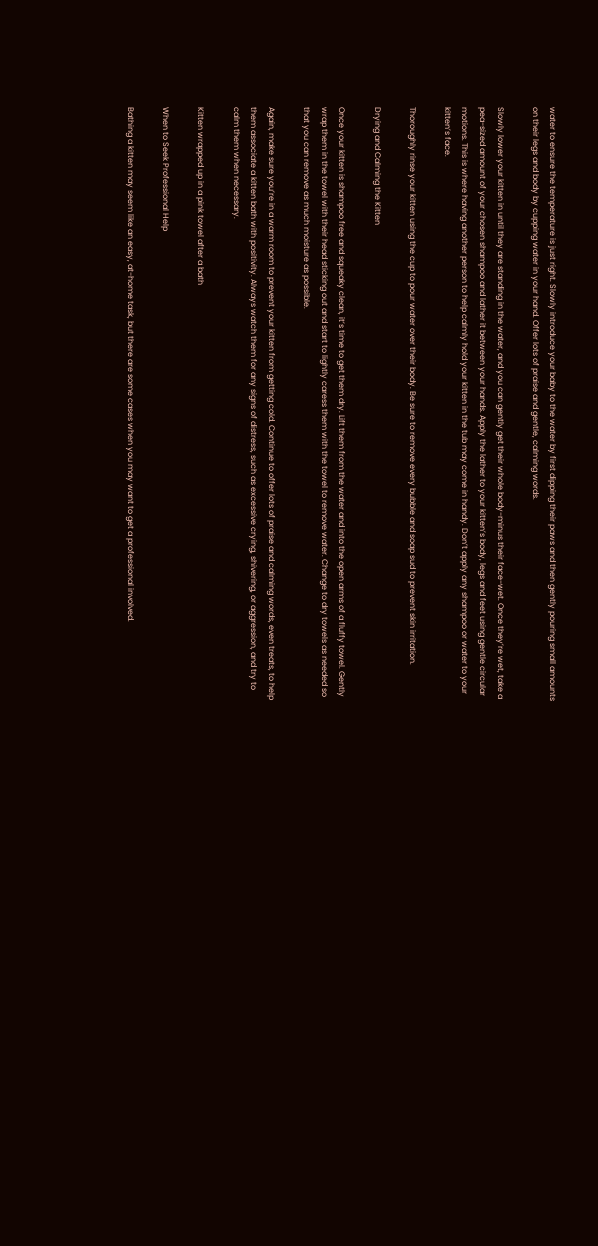water to ensure the temperature is just right. Slowly introduce your baby to the water by first dipping their paws and then gently pouring small amounts on their legs and body by cupping water in your hand. Offer lots of praise and gentle, calming words.

Slowly lower your kitten in until they are standing in the water, and you can gently get their whole body-minus their face-wet. Once they’re wet, take a pea-sized amount of your chosen shampoo and lather it between your hands. Apply the lather to your kitten’s body, legs and feet using gentle circular motions. This is where having another person to help calmly hold your kitten in the tub may come in handy. Don’t apply any shampoo or water to your kitten’s face.

Thoroughly rinse your kitten using the cup to pour water over their body. Be sure to remove every bubble and soap sud to prevent skin irritation.

Drying and Calming the Kitten

Once your kitten is shampoo free and squeaky clean, it’s time to get them dry. Lift them from the water and into the open arms of a fluffy towel. Gently wrap them in the towel with their head sticking out and start to lightly caress them with the towel to remove water. Change to dry towels as needed so that you can remove as much moisture as possible.

Again, make sure you’re in a warm room to prevent your kitten from getting cold. Continue to offer lots of praise and calming words, even treats, to help them associate a kitten bath with positivity. Always watch them for any signs of distress, such as excessive crying, shivering, or aggression, and try to calm them when necessary.

Kitten wrapped up in a pink towel after a bath

When to Seek Professional Help

Bathing a kitten may seem like an easy, at-home task, but there are some cases when you may want to get a professional involved.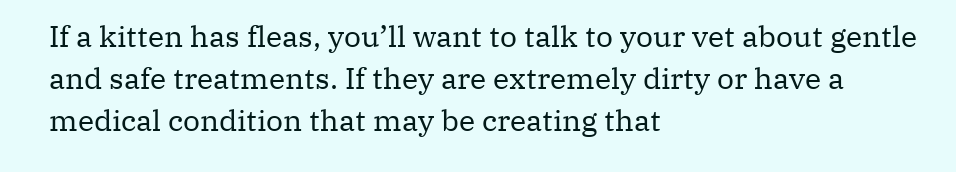If a kitten has fleas, you’ll want to talk to your vet about gentle and safe treatments. If they are extremely dirty or have a medical condition that may be creating that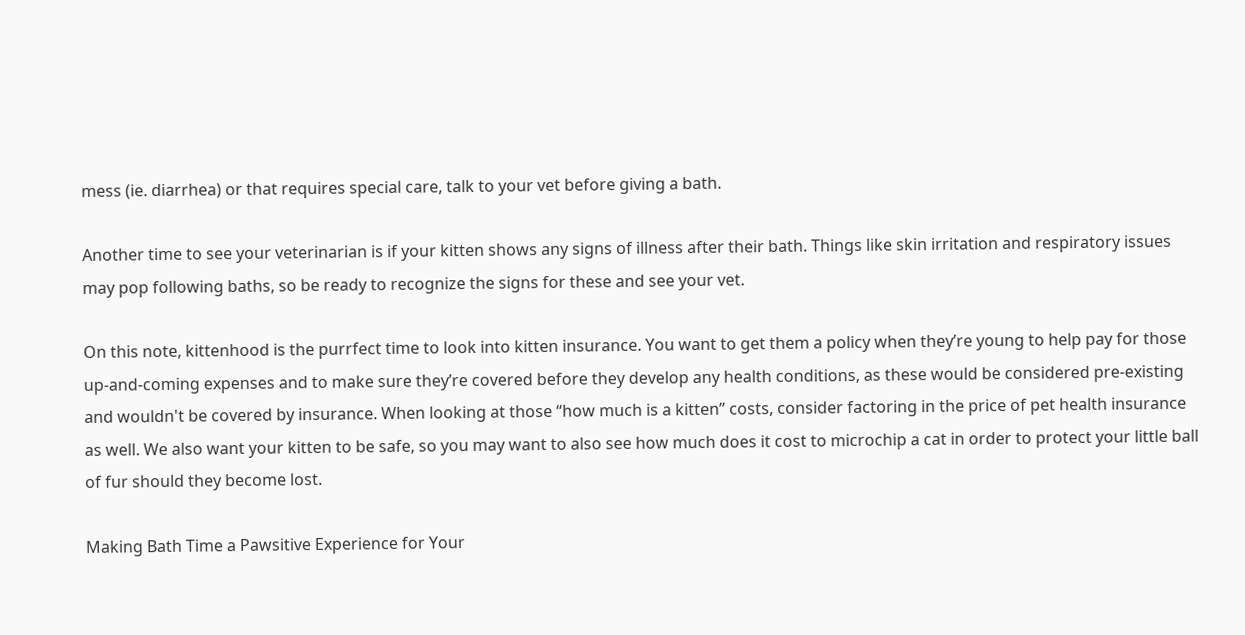mess (ie. diarrhea) or that requires special care, talk to your vet before giving a bath.

Another time to see your veterinarian is if your kitten shows any signs of illness after their bath. Things like skin irritation and respiratory issues may pop following baths, so be ready to recognize the signs for these and see your vet.

On this note, kittenhood is the purrfect time to look into kitten insurance. You want to get them a policy when they’re young to help pay for those up-and-coming expenses and to make sure they’re covered before they develop any health conditions, as these would be considered pre-existing and wouldn't be covered by insurance. When looking at those “how much is a kitten” costs, consider factoring in the price of pet health insurance as well. We also want your kitten to be safe, so you may want to also see how much does it cost to microchip a cat in order to protect your little ball of fur should they become lost.

Making Bath Time a Pawsitive Experience for Your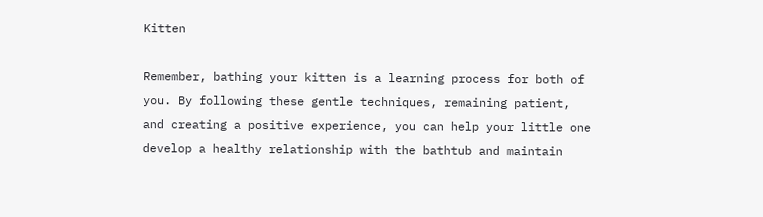Kitten

Remember, bathing your kitten is a learning process for both of you. By following these gentle techniques, remaining patient, and creating a positive experience, you can help your little one develop a healthy relationship with the bathtub and maintain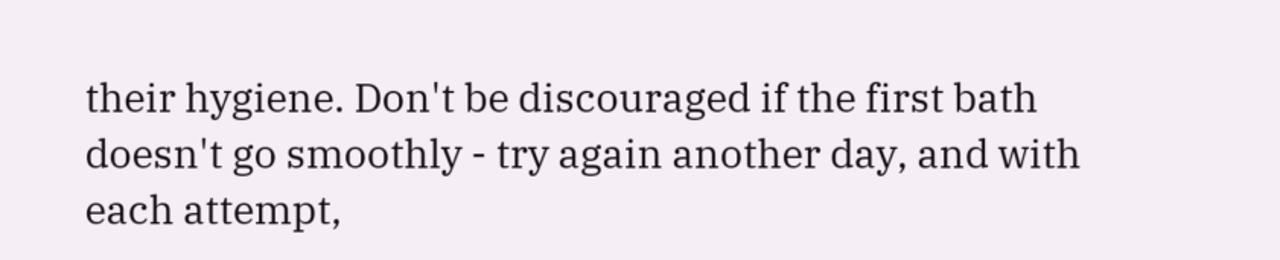their hygiene. Don't be discouraged if the first bath doesn't go smoothly - try again another day, and with each attempt,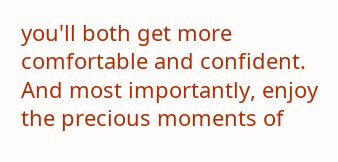you'll both get more comfortable and confident. And most importantly, enjoy the precious moments of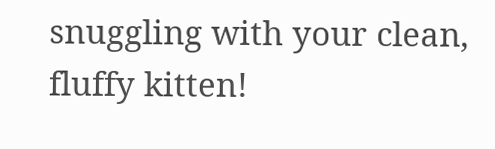snuggling with your clean, fluffy kitten!